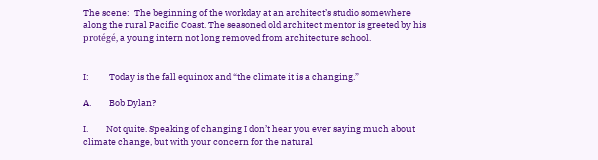The scene:  The beginning of the workday at an architect’s studio somewhere along the rural Pacific Coast. The seasoned old architect mentor is greeted by his protégé, a young intern not long removed from architecture school.


I:          Today is the fall equinox and “the climate it is a changing.”

A.         Bob Dylan?

I.         Not quite. Speaking of changing I don’t hear you ever saying much about climate change, but with your concern for the natural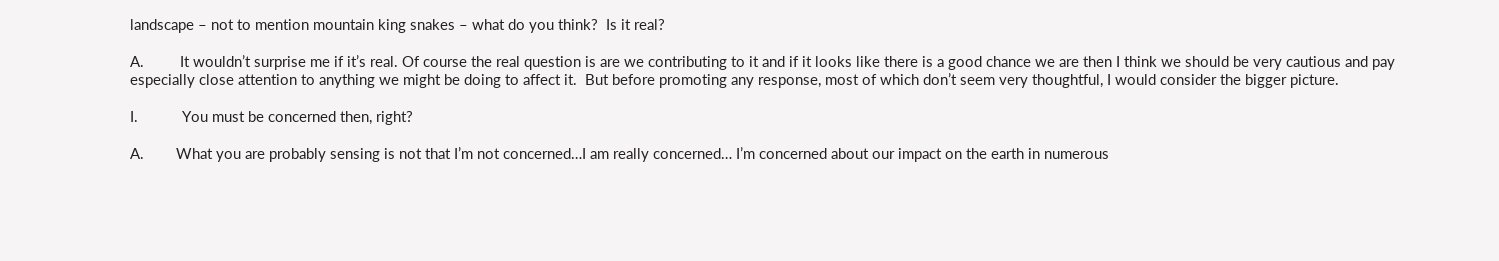landscape – not to mention mountain king snakes – what do you think?  Is it real?

A.         It wouldn’t surprise me if it’s real. Of course the real question is are we contributing to it and if it looks like there is a good chance we are then I think we should be very cautious and pay especially close attention to anything we might be doing to affect it.  But before promoting any response, most of which don’t seem very thoughtful, I would consider the bigger picture.

I.           You must be concerned then, right?

A.        What you are probably sensing is not that I’m not concerned…I am really concerned… I’m concerned about our impact on the earth in numerous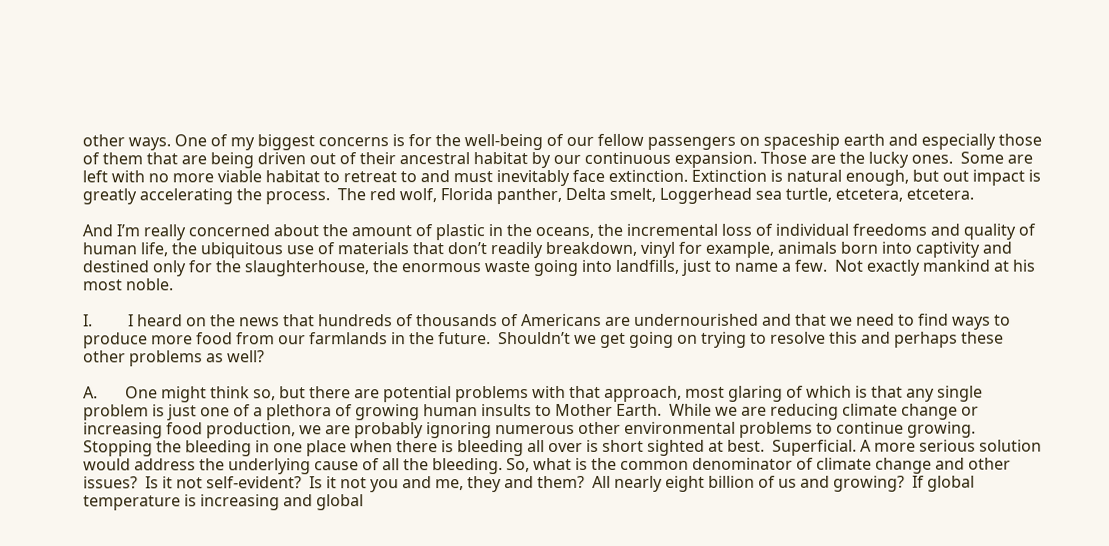other ways. One of my biggest concerns is for the well-being of our fellow passengers on spaceship earth and especially those of them that are being driven out of their ancestral habitat by our continuous expansion. Those are the lucky ones.  Some are left with no more viable habitat to retreat to and must inevitably face extinction. Extinction is natural enough, but out impact is greatly accelerating the process.  The red wolf, Florida panther, Delta smelt, Loggerhead sea turtle, etcetera, etcetera.

And I’m really concerned about the amount of plastic in the oceans, the incremental loss of individual freedoms and quality of human life, the ubiquitous use of materials that don’t readily breakdown, vinyl for example, animals born into captivity and destined only for the slaughterhouse, the enormous waste going into landfills, just to name a few.  Not exactly mankind at his most noble.

I.         I heard on the news that hundreds of thousands of Americans are undernourished and that we need to find ways to produce more food from our farmlands in the future.  Shouldn’t we get going on trying to resolve this and perhaps these other problems as well?

A.       One might think so, but there are potential problems with that approach, most glaring of which is that any single problem is just one of a plethora of growing human insults to Mother Earth.  While we are reducing climate change or increasing food production, we are probably ignoring numerous other environmental problems to continue growing.  Stopping the bleeding in one place when there is bleeding all over is short sighted at best.  Superficial. A more serious solution would address the underlying cause of all the bleeding. So, what is the common denominator of climate change and other issues?  Is it not self-evident?  Is it not you and me, they and them?  All nearly eight billion of us and growing?  If global temperature is increasing and global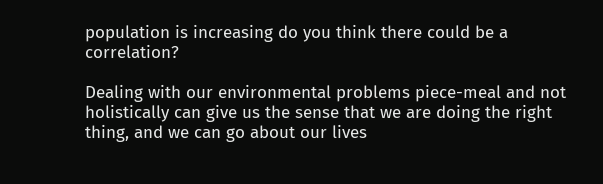population is increasing do you think there could be a correlation?

Dealing with our environmental problems piece-meal and not holistically can give us the sense that we are doing the right thing, and we can go about our lives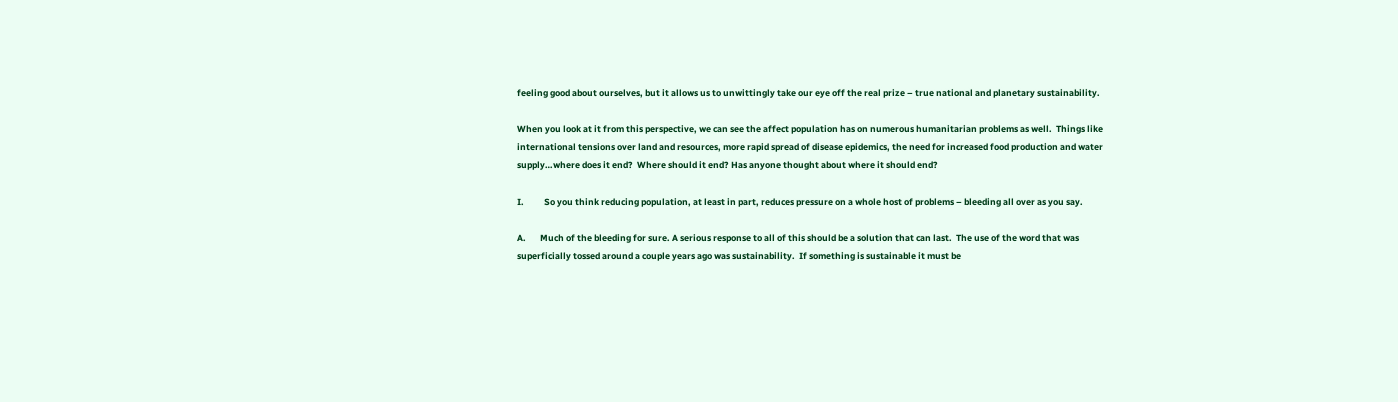feeling good about ourselves, but it allows us to unwittingly take our eye off the real prize – true national and planetary sustainability.

When you look at it from this perspective, we can see the affect population has on numerous humanitarian problems as well.  Things like international tensions over land and resources, more rapid spread of disease epidemics, the need for increased food production and water supply…where does it end?  Where should it end? Has anyone thought about where it should end?

I.          So you think reducing population, at least in part, reduces pressure on a whole host of problems – bleeding all over as you say.

A.       Much of the bleeding for sure. A serious response to all of this should be a solution that can last.  The use of the word that was superficially tossed around a couple years ago was sustainability.  If something is sustainable it must be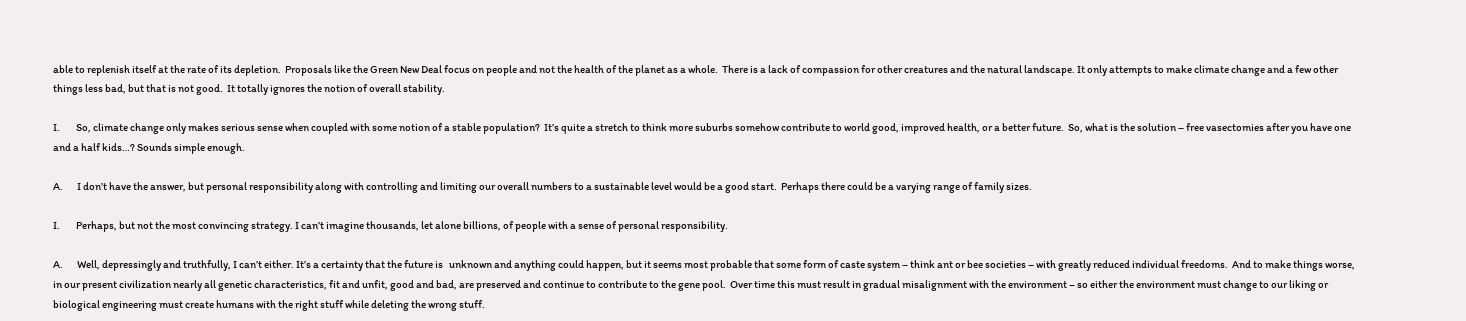able to replenish itself at the rate of its depletion.  Proposals like the Green New Deal focus on people and not the health of the planet as a whole.  There is a lack of compassion for other creatures and the natural landscape. It only attempts to make climate change and a few other things less bad, but that is not good.  It totally ignores the notion of overall stability.

I.        So, climate change only makes serious sense when coupled with some notion of a stable population?  It’s quite a stretch to think more suburbs somehow contribute to world good, improved health, or a better future.  So, what is the solution – free vasectomies after you have one and a half kids…? Sounds simple enough.

A.       I don’t have the answer, but personal responsibility along with controlling and limiting our overall numbers to a sustainable level would be a good start.  Perhaps there could be a varying range of family sizes.

I.        Perhaps, but not the most convincing strategy. I can’t imagine thousands, let alone billions, of people with a sense of personal responsibility.

A.       Well, depressingly and truthfully, I can’t either. It’s a certainty that the future is   unknown and anything could happen, but it seems most probable that some form of caste system – think ant or bee societies – with greatly reduced individual freedoms.  And to make things worse, in our present civilization nearly all genetic characteristics, fit and unfit, good and bad, are preserved and continue to contribute to the gene pool.  Over time this must result in gradual misalignment with the environment – so either the environment must change to our liking or biological engineering must create humans with the right stuff while deleting the wrong stuff.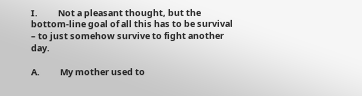I.          Not a pleasant thought, but the bottom-line goal of all this has to be survival – to just somehow survive to fight another day.

A.          My mother used to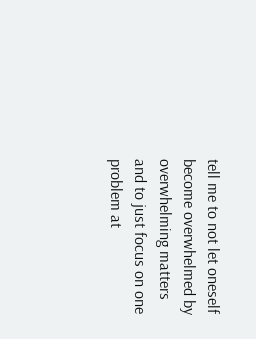tell me to not let oneself become overwhelmed by overwhelming matters and to just focus on one problem at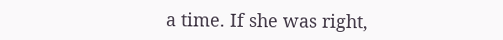a time. If she was right,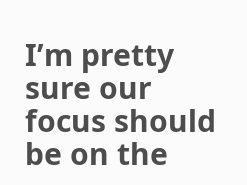I’m pretty sure our focus should be on the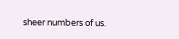sheer numbers of us.